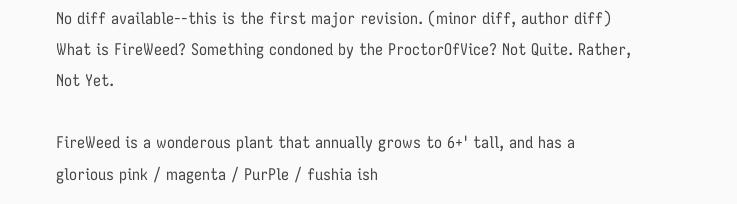No diff available--this is the first major revision. (minor diff, author diff)
What is FireWeed? Something condoned by the ProctorOfVice? Not Quite. Rather, Not Yet.

FireWeed is a wonderous plant that annually grows to 6+' tall, and has a glorious pink / magenta / PurPle / fushia ish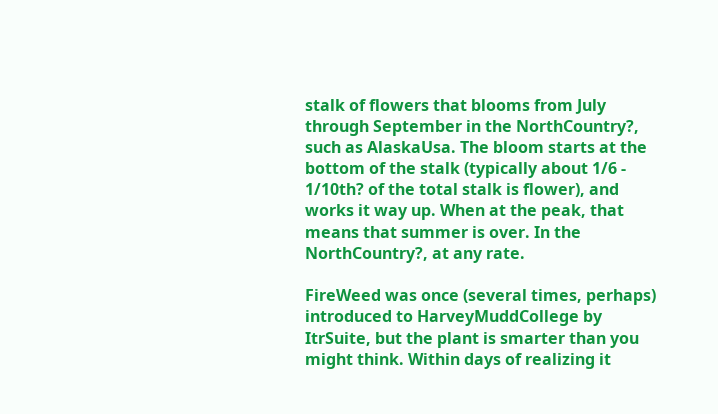stalk of flowers that blooms from July through September in the NorthCountry?, such as AlaskaUsa. The bloom starts at the bottom of the stalk (typically about 1/6 - 1/10th? of the total stalk is flower), and works it way up. When at the peak, that means that summer is over. In the NorthCountry?, at any rate.

FireWeed was once (several times, perhaps) introduced to HarveyMuddCollege by ItrSuite, but the plant is smarter than you might think. Within days of realizing it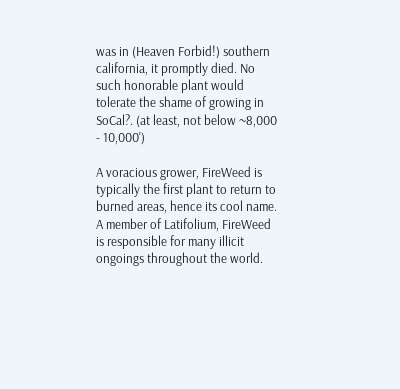was in (Heaven Forbid!) southern california, it promptly died. No such honorable plant would tolerate the shame of growing in SoCal?. (at least, not below ~8,000 - 10,000')

A voracious grower, FireWeed is typically the first plant to return to burned areas, hence its cool name. A member of Latifolium, FireWeed is responsible for many illicit ongoings throughout the world.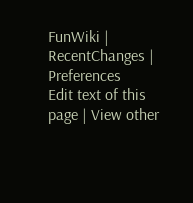FunWiki | RecentChanges | Preferences
Edit text of this page | View other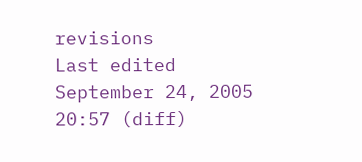revisions
Last edited September 24, 2005 20:57 (diff)